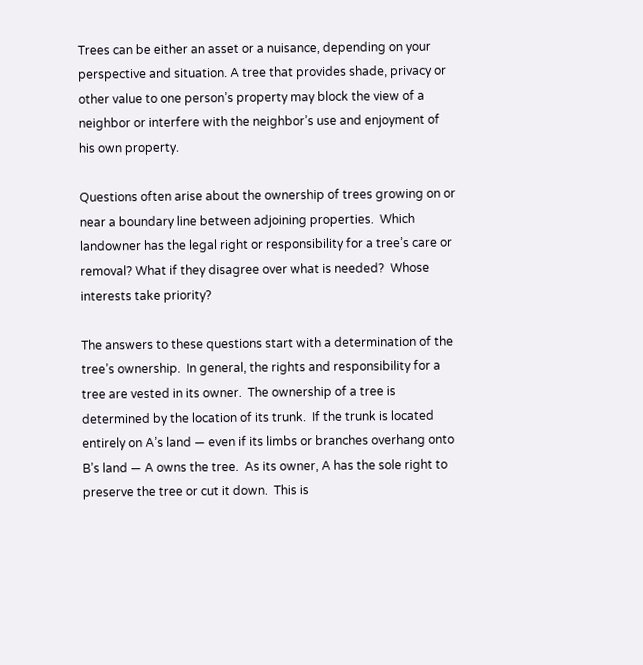Trees can be either an asset or a nuisance, depending on your perspective and situation. A tree that provides shade, privacy or other value to one person’s property may block the view of a neighbor or interfere with the neighbor’s use and enjoyment of his own property.

Questions often arise about the ownership of trees growing on or near a boundary line between adjoining properties.  Which landowner has the legal right or responsibility for a tree’s care or removal? What if they disagree over what is needed?  Whose interests take priority?

The answers to these questions start with a determination of the tree’s ownership.  In general, the rights and responsibility for a tree are vested in its owner.  The ownership of a tree is determined by the location of its trunk.  If the trunk is located entirely on A’s land — even if its limbs or branches overhang onto B’s land — A owns the tree.  As its owner, A has the sole right to preserve the tree or cut it down.  This is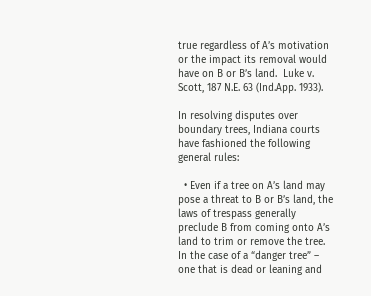true regardless of A’s motivation or the impact its removal would have on B or B’s land.  Luke v. Scott, 187 N.E. 63 (Ind.App. 1933).

In resolving disputes over boundary trees, Indiana courts have fashioned the following general rules:

  • Even if a tree on A’s land may pose a threat to B or B’s land, the laws of trespass generally preclude B from coming onto A’s land to trim or remove the tree.  In the case of a “danger tree” – one that is dead or leaning and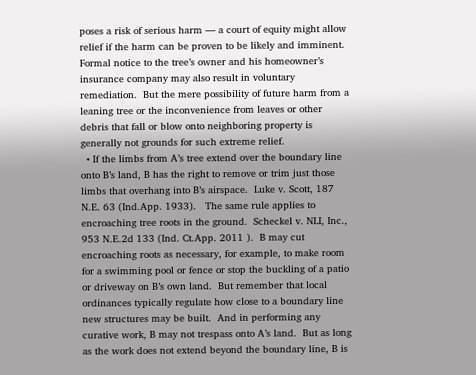poses a risk of serious harm — a court of equity might allow relief if the harm can be proven to be likely and imminent.  Formal notice to the tree’s owner and his homeowner’s insurance company may also result in voluntary remediation.  But the mere possibility of future harm from a leaning tree or the inconvenience from leaves or other debris that fall or blow onto neighboring property is generally not grounds for such extreme relief.
  • If the limbs from A’s tree extend over the boundary line onto B’s land, B has the right to remove or trim just those limbs that overhang into B’s airspace.  Luke v. Scott, 187 N.E. 63 (Ind.App. 1933).   The same rule applies to encroaching tree roots in the ground.  Scheckel v. NLI, Inc., 953 N.E.2d 133 (Ind. Ct.App. 2011 ).  B may cut encroaching roots as necessary, for example, to make room for a swimming pool or fence or stop the buckling of a patio or driveway on B’s own land.  But remember that local ordinances typically regulate how close to a boundary line new structures may be built.  And in performing any curative work, B may not trespass onto A’s land.  But as long as the work does not extend beyond the boundary line, B is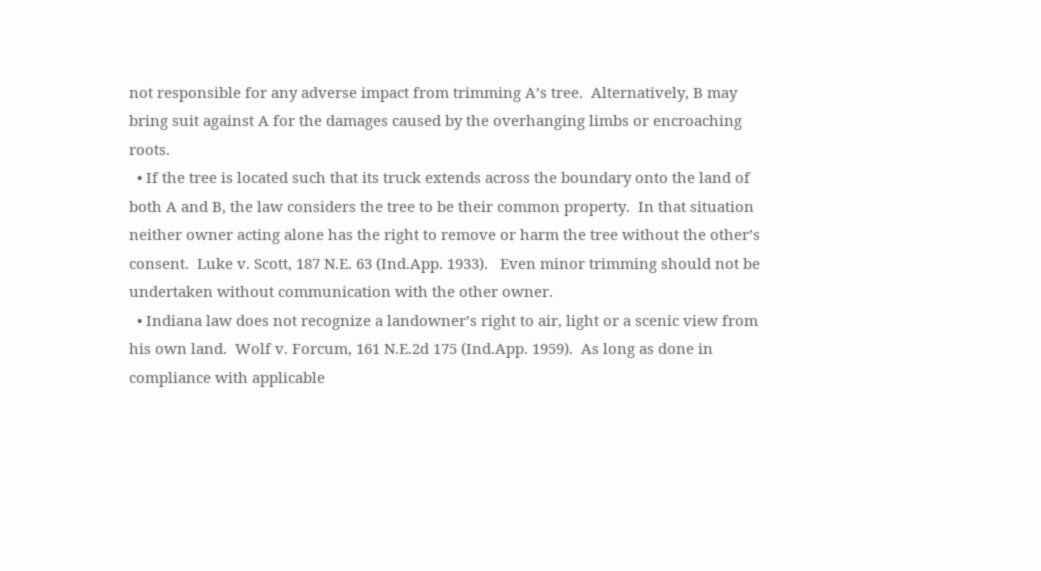not responsible for any adverse impact from trimming A’s tree.  Alternatively, B may bring suit against A for the damages caused by the overhanging limbs or encroaching roots.
  • If the tree is located such that its truck extends across the boundary onto the land of both A and B, the law considers the tree to be their common property.  In that situation neither owner acting alone has the right to remove or harm the tree without the other’s consent.  Luke v. Scott, 187 N.E. 63 (Ind.App. 1933).   Even minor trimming should not be undertaken without communication with the other owner.
  • Indiana law does not recognize a landowner’s right to air, light or a scenic view from his own land.  Wolf v. Forcum, 161 N.E.2d 175 (Ind.App. 1959).  As long as done in compliance with applicable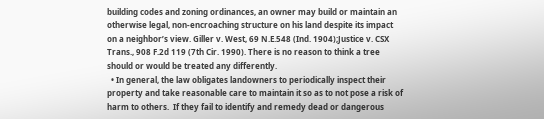building codes and zoning ordinances, an owner may build or maintain an otherwise legal, non-encroaching structure on his land despite its impact on a neighbor’s view. Giller v. West, 69 N.E.548 (Ind. 1904);Justice v. CSX Trans., 908 F.2d 119 (7th Cir. 1990). There is no reason to think a tree should or would be treated any differently.
  • In general, the law obligates landowners to periodically inspect their property and take reasonable care to maintain it so as to not pose a risk of harm to others.  If they fail to identify and remedy dead or dangerous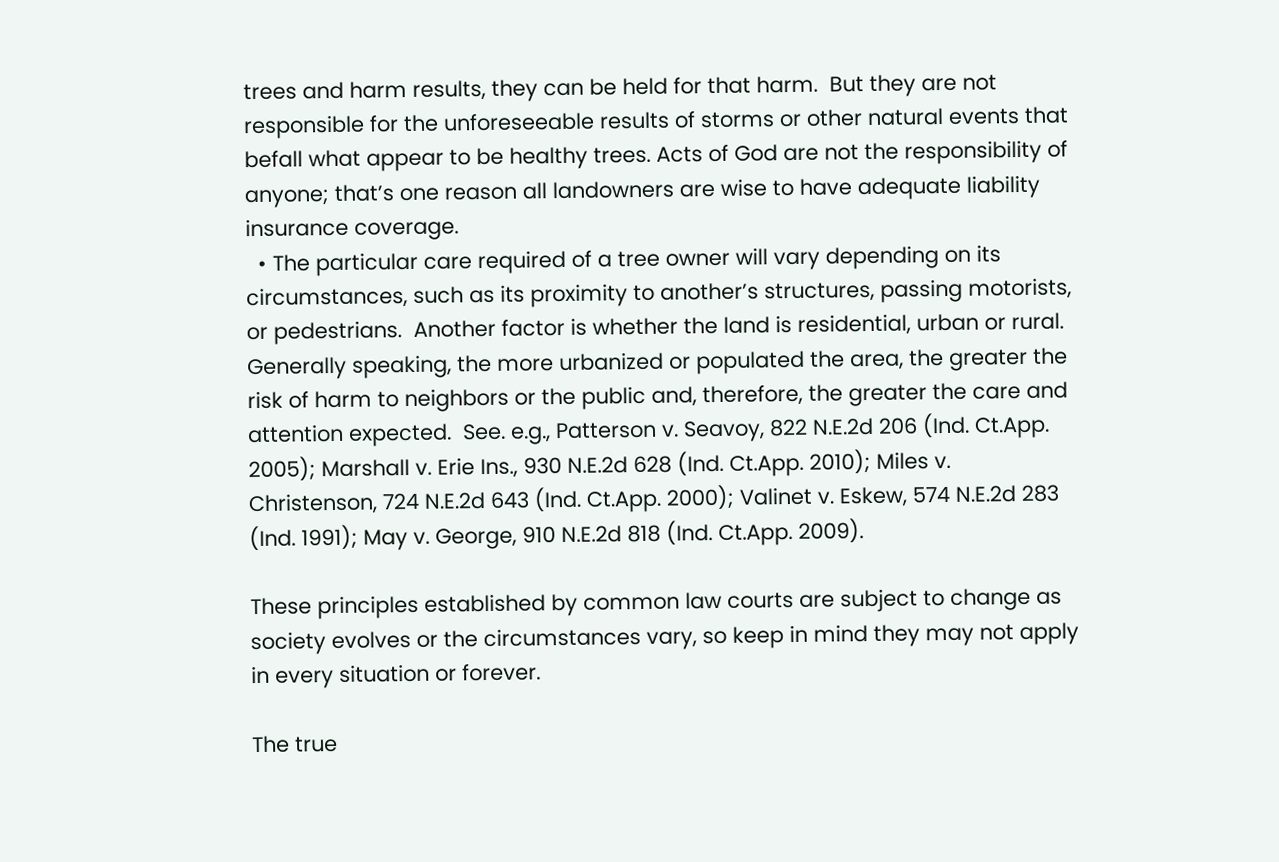trees and harm results, they can be held for that harm.  But they are not responsible for the unforeseeable results of storms or other natural events that befall what appear to be healthy trees. Acts of God are not the responsibility of anyone; that’s one reason all landowners are wise to have adequate liability insurance coverage.
  • The particular care required of a tree owner will vary depending on its circumstances, such as its proximity to another’s structures, passing motorists, or pedestrians.  Another factor is whether the land is residential, urban or rural.  Generally speaking, the more urbanized or populated the area, the greater the risk of harm to neighbors or the public and, therefore, the greater the care and attention expected.  See. e.g., Patterson v. Seavoy, 822 N.E.2d 206 (Ind. Ct.App. 2005); Marshall v. Erie Ins., 930 N.E.2d 628 (Ind. Ct.App. 2010); Miles v. Christenson, 724 N.E.2d 643 (Ind. Ct.App. 2000); Valinet v. Eskew, 574 N.E.2d 283 (Ind. 1991); May v. George, 910 N.E.2d 818 (Ind. Ct.App. 2009).

These principles established by common law courts are subject to change as society evolves or the circumstances vary, so keep in mind they may not apply in every situation or forever.

The true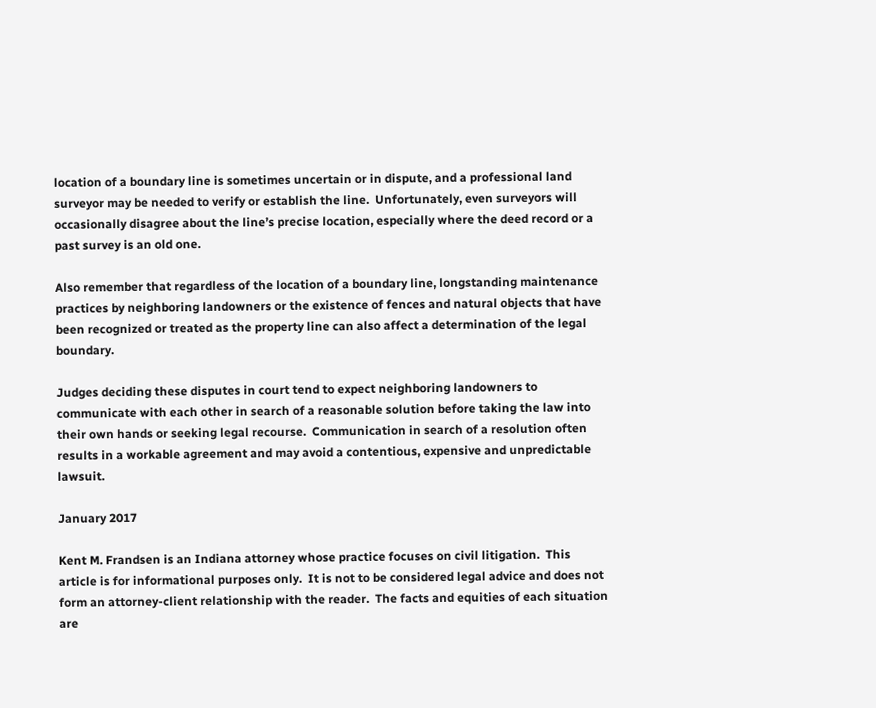location of a boundary line is sometimes uncertain or in dispute, and a professional land surveyor may be needed to verify or establish the line.  Unfortunately, even surveyors will occasionally disagree about the line’s precise location, especially where the deed record or a past survey is an old one.

Also remember that regardless of the location of a boundary line, longstanding maintenance practices by neighboring landowners or the existence of fences and natural objects that have been recognized or treated as the property line can also affect a determination of the legal boundary.

Judges deciding these disputes in court tend to expect neighboring landowners to communicate with each other in search of a reasonable solution before taking the law into their own hands or seeking legal recourse.  Communication in search of a resolution often results in a workable agreement and may avoid a contentious, expensive and unpredictable lawsuit.

January 2017

Kent M. Frandsen is an Indiana attorney whose practice focuses on civil litigation.  This article is for informational purposes only.  It is not to be considered legal advice and does not form an attorney-client relationship with the reader.  The facts and equities of each situation are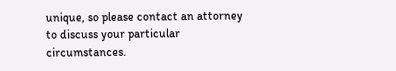unique, so please contact an attorney to discuss your particular circumstances.